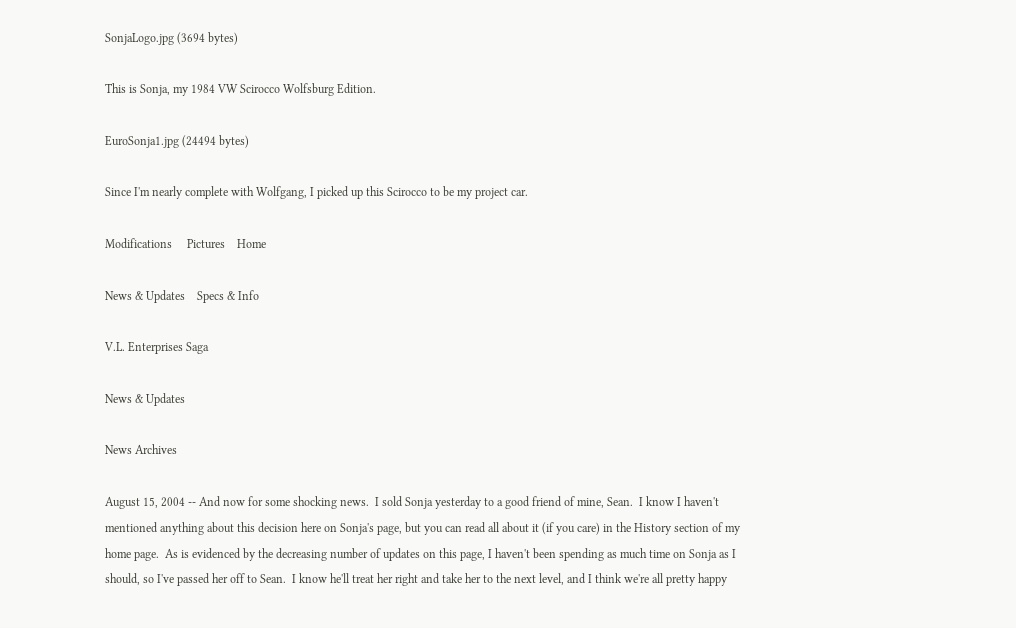SonjaLogo.jpg (3694 bytes)

This is Sonja, my 1984 VW Scirocco Wolfsburg Edition.

EuroSonja1.jpg (24494 bytes)

Since I'm nearly complete with Wolfgang, I picked up this Scirocco to be my project car.

Modifications     Pictures    Home

News & Updates    Specs & Info

V.L. Enterprises Saga

News & Updates

News Archives

August 15, 2004 -- And now for some shocking news.  I sold Sonja yesterday to a good friend of mine, Sean.  I know I haven't mentioned anything about this decision here on Sonja's page, but you can read all about it (if you care) in the History section of my home page.  As is evidenced by the decreasing number of updates on this page, I haven't been spending as much time on Sonja as I should, so I've passed her off to Sean.  I know he'll treat her right and take her to the next level, and I think we're all pretty happy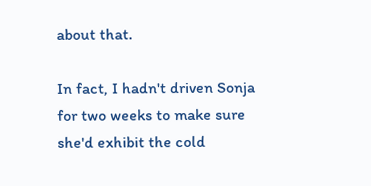about that.

In fact, I hadn't driven Sonja for two weeks to make sure she'd exhibit the cold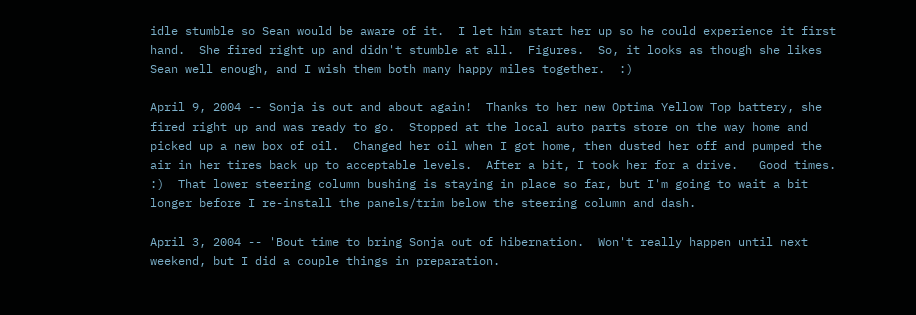idle stumble so Sean would be aware of it.  I let him start her up so he could experience it first hand.  She fired right up and didn't stumble at all.  Figures.  So, it looks as though she likes Sean well enough, and I wish them both many happy miles together.  :)

April 9, 2004 -- Sonja is out and about again!  Thanks to her new Optima Yellow Top battery, she fired right up and was ready to go.  Stopped at the local auto parts store on the way home and picked up a new box of oil.  Changed her oil when I got home, then dusted her off and pumped the air in her tires back up to acceptable levels.  After a bit, I took her for a drive.   Good times.  :)  That lower steering column bushing is staying in place so far, but I'm going to wait a bit longer before I re-install the panels/trim below the steering column and dash.

April 3, 2004 -- 'Bout time to bring Sonja out of hibernation.  Won't really happen until next weekend, but I did a couple things in preparation.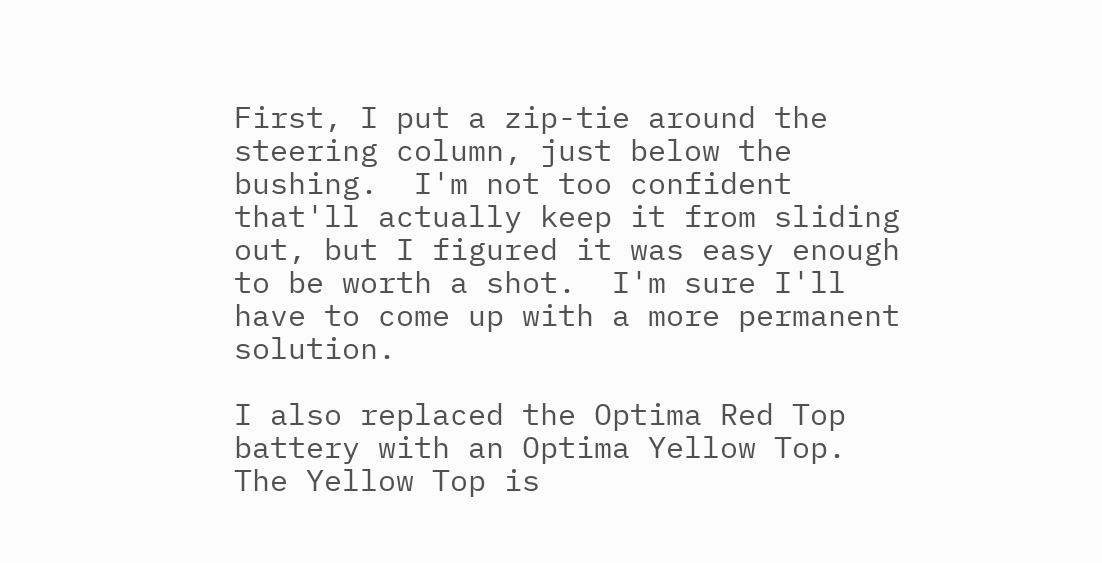First, I put a zip-tie around the steering column, just below the bushing.  I'm not too confident that'll actually keep it from sliding out, but I figured it was easy enough to be worth a shot.  I'm sure I'll have to come up with a more permanent solution.

I also replaced the Optima Red Top battery with an Optima Yellow Top.  The Yellow Top is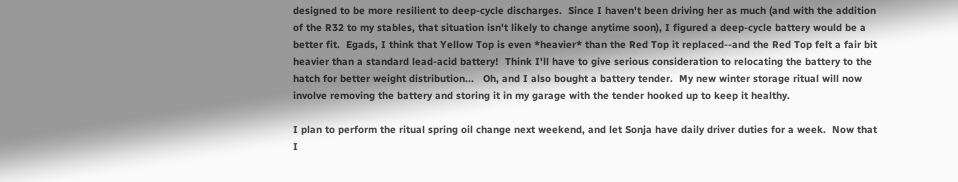designed to be more resilient to deep-cycle discharges.  Since I haven't been driving her as much (and with the addition of the R32 to my stables, that situation isn't likely to change anytime soon), I figured a deep-cycle battery would be a better fit.  Egads, I think that Yellow Top is even *heavier* than the Red Top it replaced--and the Red Top felt a fair bit heavier than a standard lead-acid battery!  Think I'll have to give serious consideration to relocating the battery to the hatch for better weight distribution...   Oh, and I also bought a battery tender.  My new winter storage ritual will now involve removing the battery and storing it in my garage with the tender hooked up to keep it healthy.

I plan to perform the ritual spring oil change next weekend, and let Sonja have daily driver duties for a week.  Now that I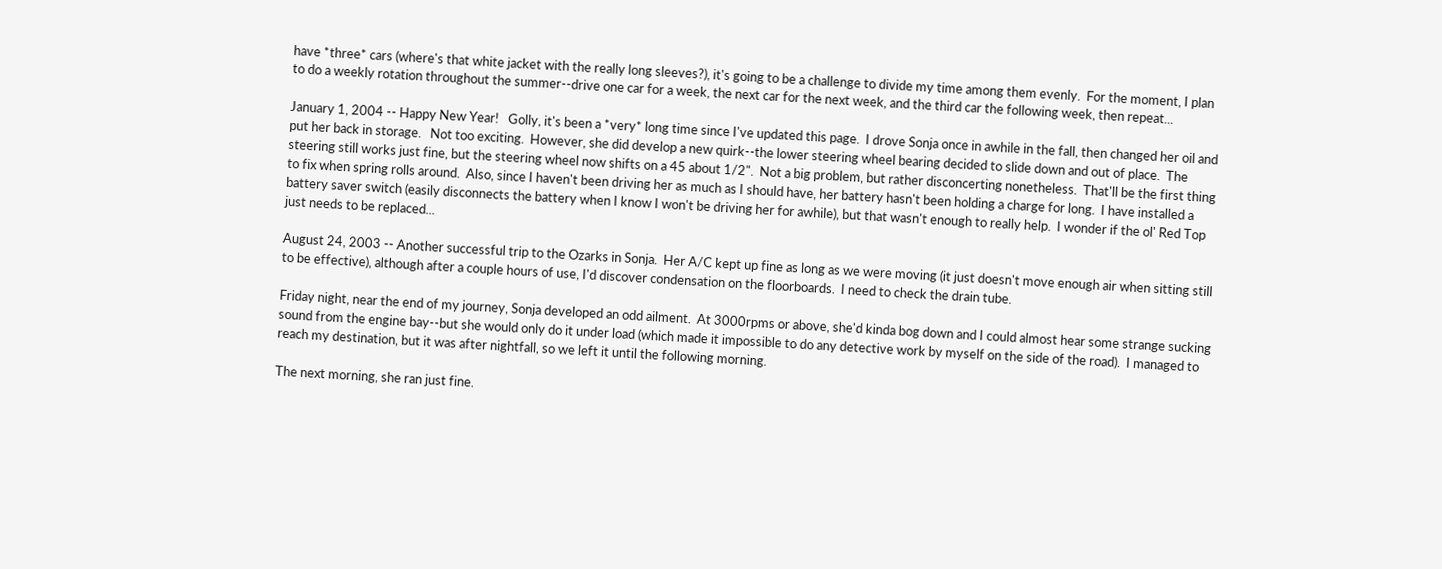have *three* cars (where's that white jacket with the really long sleeves?), it's going to be a challenge to divide my time among them evenly.  For the moment, I plan to do a weekly rotation throughout the summer--drive one car for a week, the next car for the next week, and the third car the following week, then repeat...

January 1, 2004 -- Happy New Year!   Golly, it's been a *very* long time since I've updated this page.  I drove Sonja once in awhile in the fall, then changed her oil and put her back in storage.   Not too exciting.  However, she did develop a new quirk--the lower steering wheel bearing decided to slide down and out of place.  The steering still works just fine, but the steering wheel now shifts on a 45 about 1/2".  Not a big problem, but rather disconcerting nonetheless.  That'll be the first thing to fix when spring rolls around.  Also, since I haven't been driving her as much as I should have, her battery hasn't been holding a charge for long.  I have installed a battery saver switch (easily disconnects the battery when I know I won't be driving her for awhile), but that wasn't enough to really help.  I wonder if the ol' Red Top just needs to be replaced...

August 24, 2003 -- Another successful trip to the Ozarks in Sonja.  Her A/C kept up fine as long as we were moving (it just doesn't move enough air when sitting still to be effective), although after a couple hours of use, I'd discover condensation on the floorboards.  I need to check the drain tube.

Friday night, near the end of my journey, Sonja developed an odd ailment.  At 3000rpms or above, she'd kinda bog down and I could almost hear some strange sucking sound from the engine bay--but she would only do it under load (which made it impossible to do any detective work by myself on the side of the road).  I managed to reach my destination, but it was after nightfall, so we left it until the following morning.

The next morning, she ran just fine.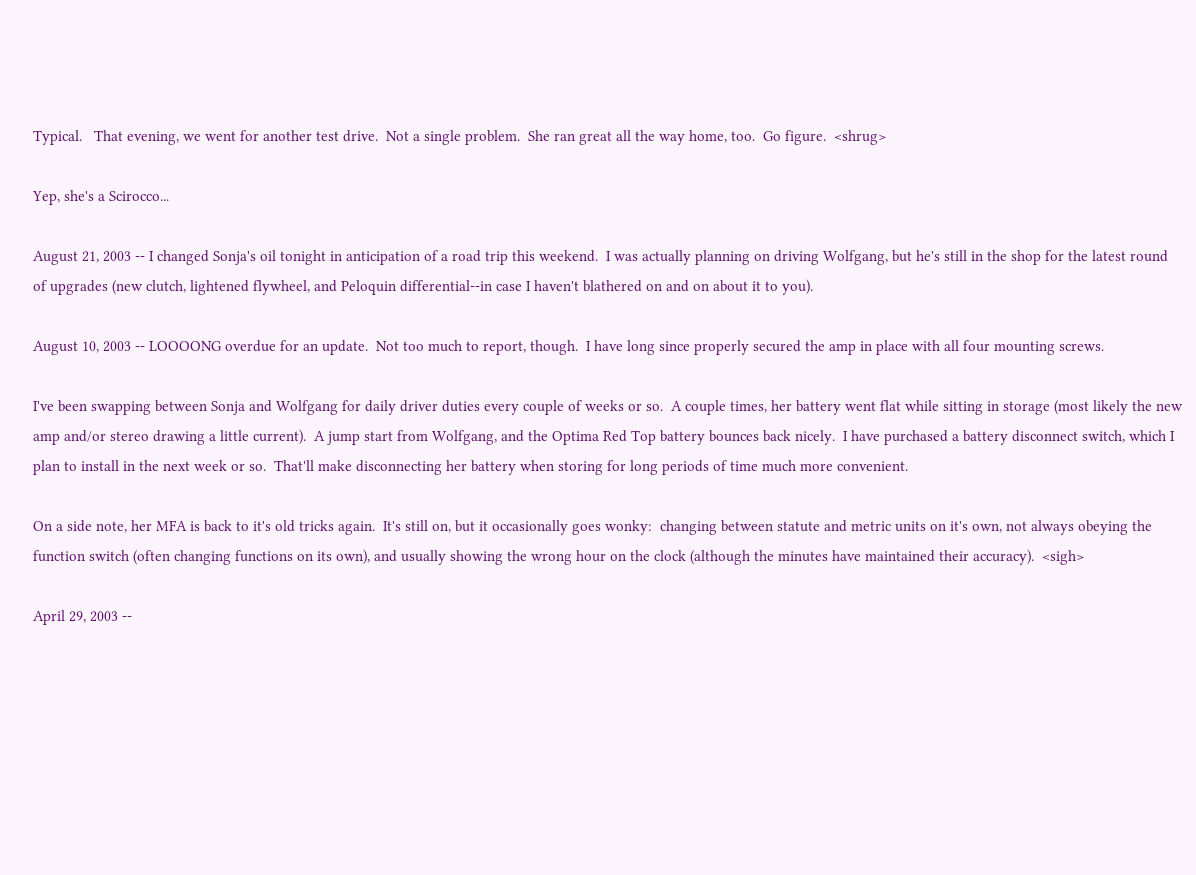Typical.   That evening, we went for another test drive.  Not a single problem.  She ran great all the way home, too.  Go figure.  <shrug>

Yep, she's a Scirocco...

August 21, 2003 -- I changed Sonja's oil tonight in anticipation of a road trip this weekend.  I was actually planning on driving Wolfgang, but he's still in the shop for the latest round of upgrades (new clutch, lightened flywheel, and Peloquin differential--in case I haven't blathered on and on about it to you).

August 10, 2003 -- LOOOONG overdue for an update.  Not too much to report, though.  I have long since properly secured the amp in place with all four mounting screws.

I've been swapping between Sonja and Wolfgang for daily driver duties every couple of weeks or so.  A couple times, her battery went flat while sitting in storage (most likely the new amp and/or stereo drawing a little current).  A jump start from Wolfgang, and the Optima Red Top battery bounces back nicely.  I have purchased a battery disconnect switch, which I plan to install in the next week or so.  That'll make disconnecting her battery when storing for long periods of time much more convenient.

On a side note, her MFA is back to it's old tricks again.  It's still on, but it occasionally goes wonky:  changing between statute and metric units on it's own, not always obeying the function switch (often changing functions on its own), and usually showing the wrong hour on the clock (although the minutes have maintained their accuracy).  <sigh>

April 29, 2003 --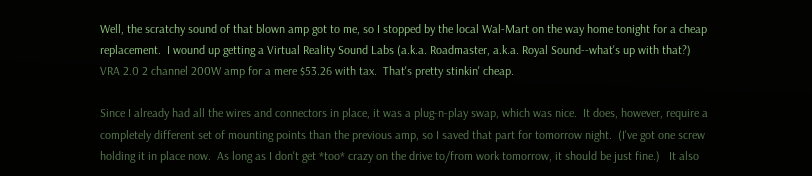Well, the scratchy sound of that blown amp got to me, so I stopped by the local Wal-Mart on the way home tonight for a cheap replacement.  I wound up getting a Virtual Reality Sound Labs (a.k.a. Roadmaster, a.k.a. Royal Sound--what's up with that?) VRA 2.0 2 channel 200W amp for a mere $53.26 with tax.  That's pretty stinkin' cheap.

Since I already had all the wires and connectors in place, it was a plug-n-play swap, which was nice.  It does, however, require a completely different set of mounting points than the previous amp, so I saved that part for tomorrow night.  (I've got one screw holding it in place now.  As long as I don't get *too* crazy on the drive to/from work tomorrow, it should be just fine.)   It also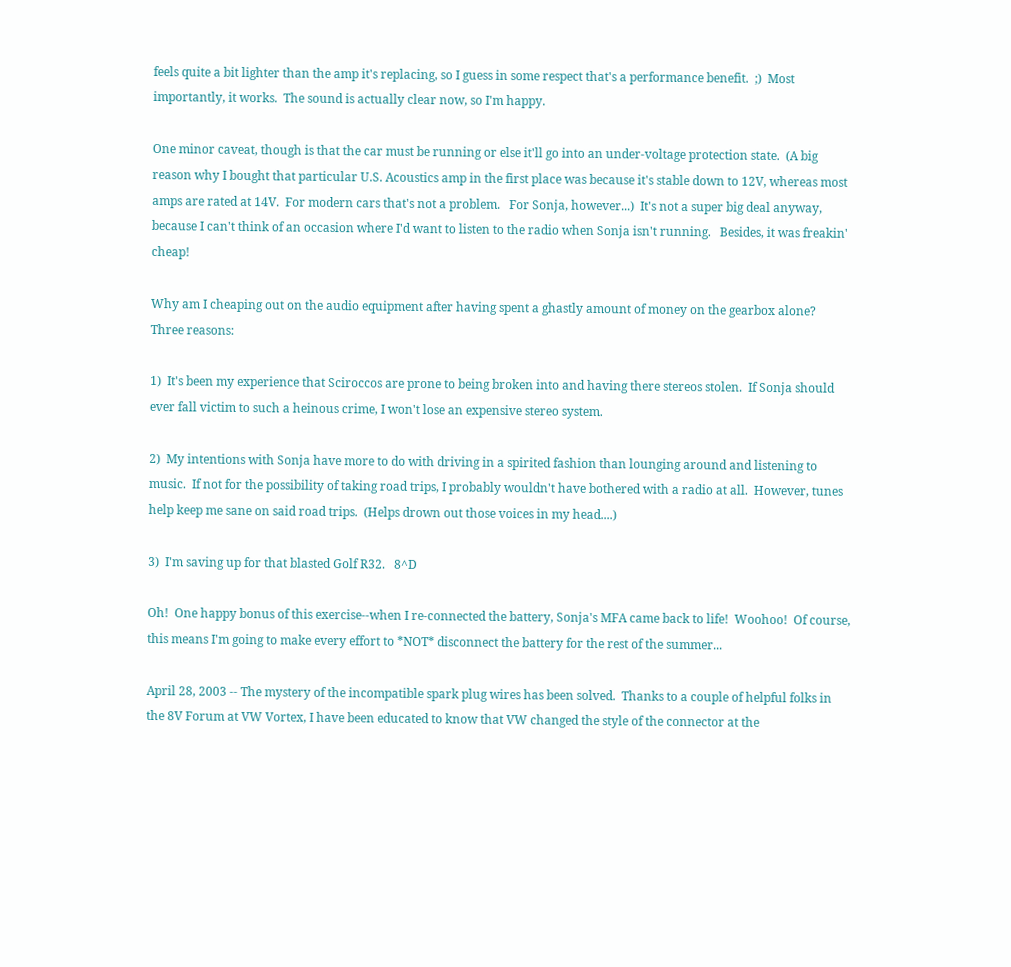feels quite a bit lighter than the amp it's replacing, so I guess in some respect that's a performance benefit.  ;)  Most importantly, it works.  The sound is actually clear now, so I'm happy.

One minor caveat, though is that the car must be running or else it'll go into an under-voltage protection state.  (A big reason why I bought that particular U.S. Acoustics amp in the first place was because it's stable down to 12V, whereas most amps are rated at 14V.  For modern cars that's not a problem.   For Sonja, however...)  It's not a super big deal anyway, because I can't think of an occasion where I'd want to listen to the radio when Sonja isn't running.   Besides, it was freakin' cheap!

Why am I cheaping out on the audio equipment after having spent a ghastly amount of money on the gearbox alone?  Three reasons:

1)  It's been my experience that Sciroccos are prone to being broken into and having there stereos stolen.  If Sonja should ever fall victim to such a heinous crime, I won't lose an expensive stereo system.

2)  My intentions with Sonja have more to do with driving in a spirited fashion than lounging around and listening to music.  If not for the possibility of taking road trips, I probably wouldn't have bothered with a radio at all.  However, tunes help keep me sane on said road trips.  (Helps drown out those voices in my head....)

3)  I'm saving up for that blasted Golf R32.   8^D

Oh!  One happy bonus of this exercise--when I re-connected the battery, Sonja's MFA came back to life!  Woohoo!  Of course, this means I'm going to make every effort to *NOT* disconnect the battery for the rest of the summer...

April 28, 2003 -- The mystery of the incompatible spark plug wires has been solved.  Thanks to a couple of helpful folks in the 8V Forum at VW Vortex, I have been educated to know that VW changed the style of the connector at the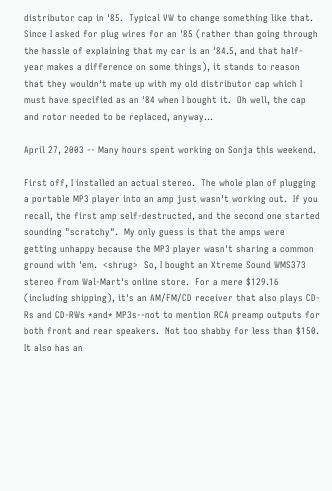distributor cap in '85.  Typical VW to change something like that.  Since I asked for plug wires for an '85 (rather than going through the hassle of explaining that my car is an '84.5, and that half-year makes a difference on some things), it stands to reason that they wouldn't mate up with my old distributor cap which I must have specified as an '84 when I bought it.  Oh well, the cap and rotor needed to be replaced, anyway...

April 27, 2003 -- Many hours spent working on Sonja this weekend.

First off, I installed an actual stereo.  The whole plan of plugging a portable MP3 player into an amp just wasn't working out.  If you recall, the first amp self-destructed, and the second one started sounding "scratchy".  My only guess is that the amps were getting unhappy because the MP3 player wasn't sharing a common ground with 'em.  <shrug>  So, I bought an Xtreme Sound WMS373 stereo from Wal-Mart's online store.  For a mere $129.16 (including shipping), it's an AM/FM/CD receiver that also plays CD-Rs and CD-RWs *and* MP3s--not to mention RCA preamp outputs for both front and rear speakers.  Not too shabby for less than $150.  It also has an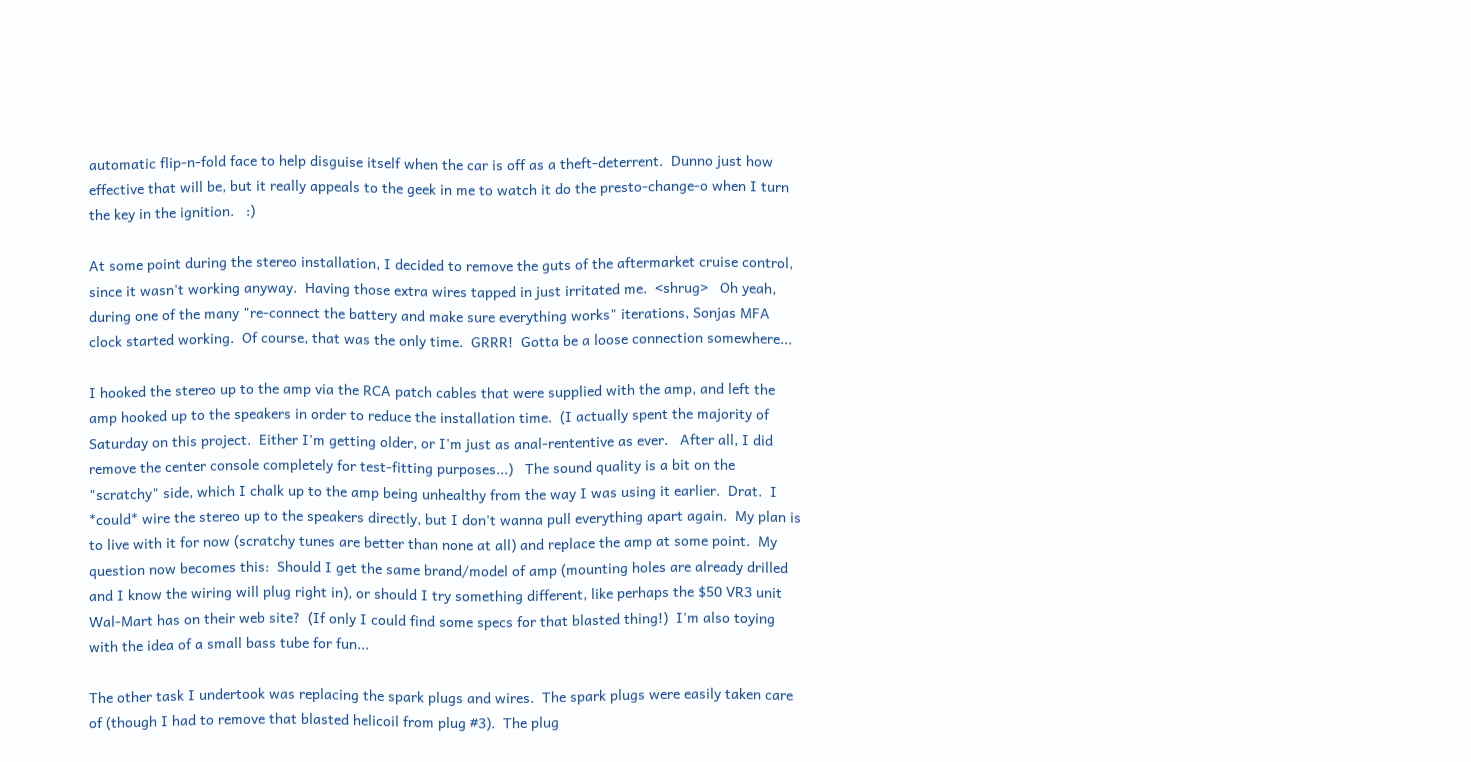automatic flip-n-fold face to help disguise itself when the car is off as a theft-deterrent.  Dunno just how effective that will be, but it really appeals to the geek in me to watch it do the presto-change-o when I turn the key in the ignition.   :)

At some point during the stereo installation, I decided to remove the guts of the aftermarket cruise control, since it wasn't working anyway.  Having those extra wires tapped in just irritated me.  <shrug>   Oh yeah, during one of the many "re-connect the battery and make sure everything works" iterations, Sonjas MFA clock started working.  Of course, that was the only time.  GRRR!  Gotta be a loose connection somewhere...

I hooked the stereo up to the amp via the RCA patch cables that were supplied with the amp, and left the amp hooked up to the speakers in order to reduce the installation time.  (I actually spent the majority of Saturday on this project.  Either I'm getting older, or I'm just as anal-rententive as ever.   After all, I did remove the center console completely for test-fitting purposes...)   The sound quality is a bit on the "scratchy" side, which I chalk up to the amp being unhealthy from the way I was using it earlier.  Drat.  I *could* wire the stereo up to the speakers directly, but I don't wanna pull everything apart again.  My plan is to live with it for now (scratchy tunes are better than none at all) and replace the amp at some point.  My question now becomes this:  Should I get the same brand/model of amp (mounting holes are already drilled and I know the wiring will plug right in), or should I try something different, like perhaps the $50 VR3 unit Wal-Mart has on their web site?  (If only I could find some specs for that blasted thing!)  I'm also toying with the idea of a small bass tube for fun...

The other task I undertook was replacing the spark plugs and wires.  The spark plugs were easily taken care of (though I had to remove that blasted helicoil from plug #3).  The plug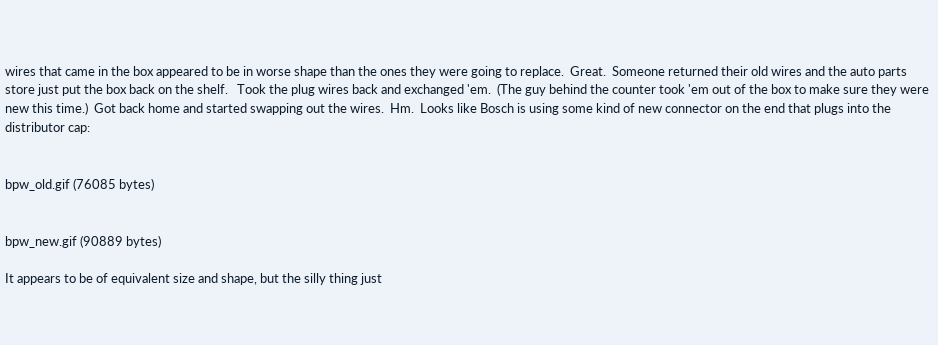wires that came in the box appeared to be in worse shape than the ones they were going to replace.  Great.  Someone returned their old wires and the auto parts store just put the box back on the shelf.   Took the plug wires back and exchanged 'em.  (The guy behind the counter took 'em out of the box to make sure they were new this time.)  Got back home and started swapping out the wires.  Hm.  Looks like Bosch is using some kind of new connector on the end that plugs into the distributor cap:


bpw_old.gif (76085 bytes)


bpw_new.gif (90889 bytes)

It appears to be of equivalent size and shape, but the silly thing just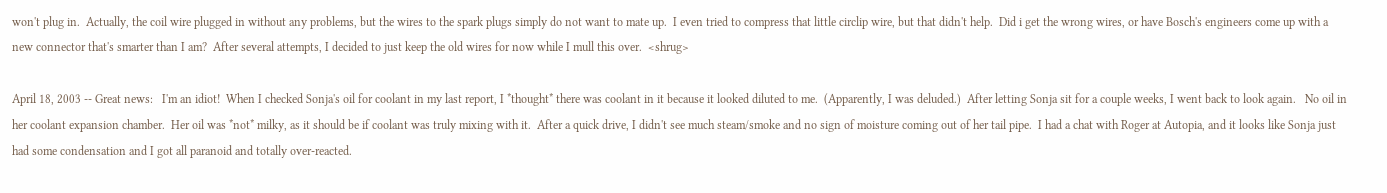won't plug in.  Actually, the coil wire plugged in without any problems, but the wires to the spark plugs simply do not want to mate up.  I even tried to compress that little circlip wire, but that didn't help.  Did i get the wrong wires, or have Bosch's engineers come up with a new connector that's smarter than I am?  After several attempts, I decided to just keep the old wires for now while I mull this over.  <shrug>

April 18, 2003 -- Great news:   I'm an idiot!  When I checked Sonja's oil for coolant in my last report, I *thought* there was coolant in it because it looked diluted to me.  (Apparently, I was deluded.)  After letting Sonja sit for a couple weeks, I went back to look again.   No oil in her coolant expansion chamber.  Her oil was *not* milky, as it should be if coolant was truly mixing with it.  After a quick drive, I didn't see much steam/smoke and no sign of moisture coming out of her tail pipe.  I had a chat with Roger at Autopia, and it looks like Sonja just had some condensation and I got all paranoid and totally over-reacted.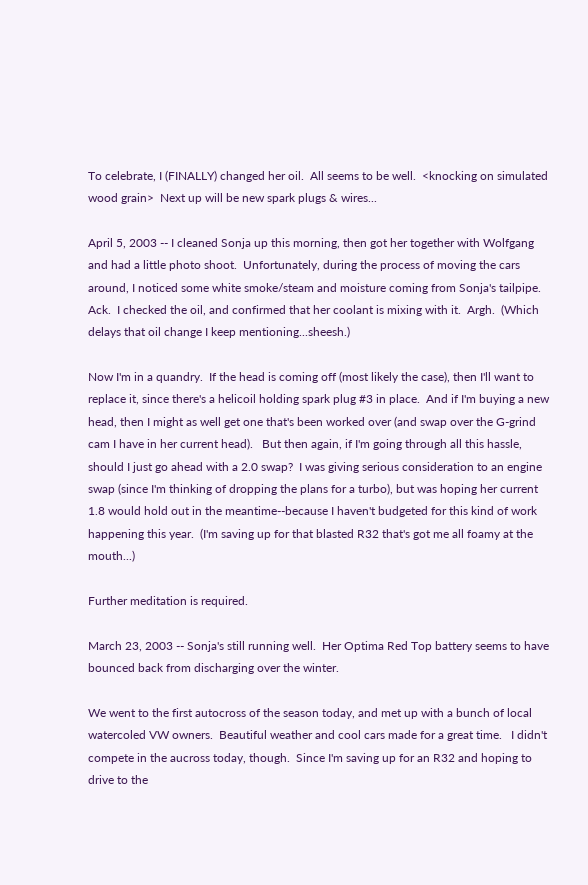To celebrate, I (FINALLY) changed her oil.  All seems to be well.  <knocking on simulated wood grain>  Next up will be new spark plugs & wires...

April 5, 2003 -- I cleaned Sonja up this morning, then got her together with Wolfgang and had a little photo shoot.  Unfortunately, during the process of moving the cars around, I noticed some white smoke/steam and moisture coming from Sonja's tailpipe.  Ack.  I checked the oil, and confirmed that her coolant is mixing with it.  Argh.  (Which delays that oil change I keep mentioning...sheesh.)

Now I'm in a quandry.  If the head is coming off (most likely the case), then I'll want to replace it, since there's a helicoil holding spark plug #3 in place.  And if I'm buying a new head, then I might as well get one that's been worked over (and swap over the G-grind cam I have in her current head).   But then again, if I'm going through all this hassle, should I just go ahead with a 2.0 swap?  I was giving serious consideration to an engine swap (since I'm thinking of dropping the plans for a turbo), but was hoping her current 1.8 would hold out in the meantime--because I haven't budgeted for this kind of work happening this year.  (I'm saving up for that blasted R32 that's got me all foamy at the mouth...)

Further meditation is required.

March 23, 2003 -- Sonja's still running well.  Her Optima Red Top battery seems to have bounced back from discharging over the winter.

We went to the first autocross of the season today, and met up with a bunch of local watercoled VW owners.  Beautiful weather and cool cars made for a great time.   I didn't compete in the aucross today, though.  Since I'm saving up for an R32 and hoping to drive to the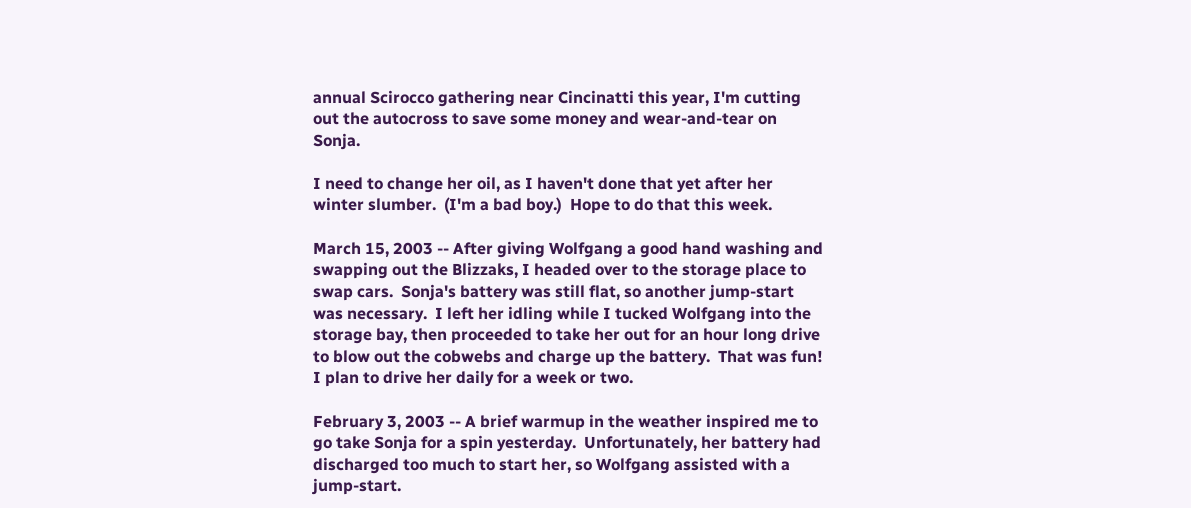annual Scirocco gathering near Cincinatti this year, I'm cutting out the autocross to save some money and wear-and-tear on Sonja.

I need to change her oil, as I haven't done that yet after her winter slumber.  (I'm a bad boy.)  Hope to do that this week.

March 15, 2003 -- After giving Wolfgang a good hand washing and swapping out the Blizzaks, I headed over to the storage place to swap cars.  Sonja's battery was still flat, so another jump-start was necessary.  I left her idling while I tucked Wolfgang into the storage bay, then proceeded to take her out for an hour long drive to blow out the cobwebs and charge up the battery.  That was fun!  I plan to drive her daily for a week or two.

February 3, 2003 -- A brief warmup in the weather inspired me to go take Sonja for a spin yesterday.  Unfortunately, her battery had discharged too much to start her, so Wolfgang assisted with a jump-start.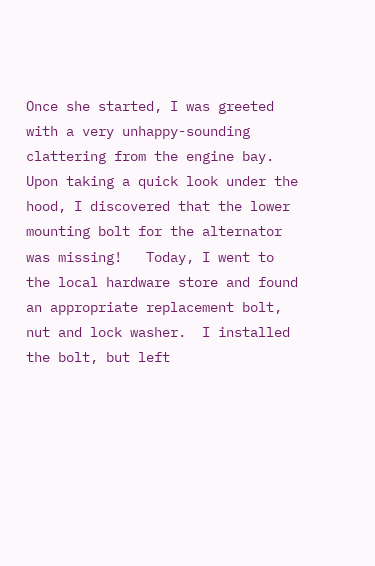Once she started, I was greeted with a very unhappy-sounding clattering from the engine bay.  Upon taking a quick look under the hood, I discovered that the lower mounting bolt for the alternator was missing!   Today, I went to the local hardware store and found an appropriate replacement bolt, nut and lock washer.  I installed the bolt, but left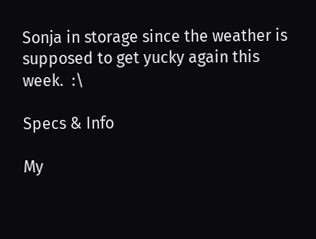Sonja in storage since the weather is supposed to get yucky again this week.  :\

Specs & Info

My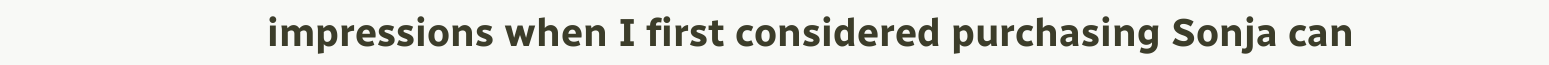impressions when I first considered purchasing Sonja can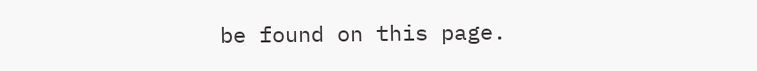be found on this page.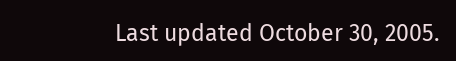Last updated October 30, 2005.